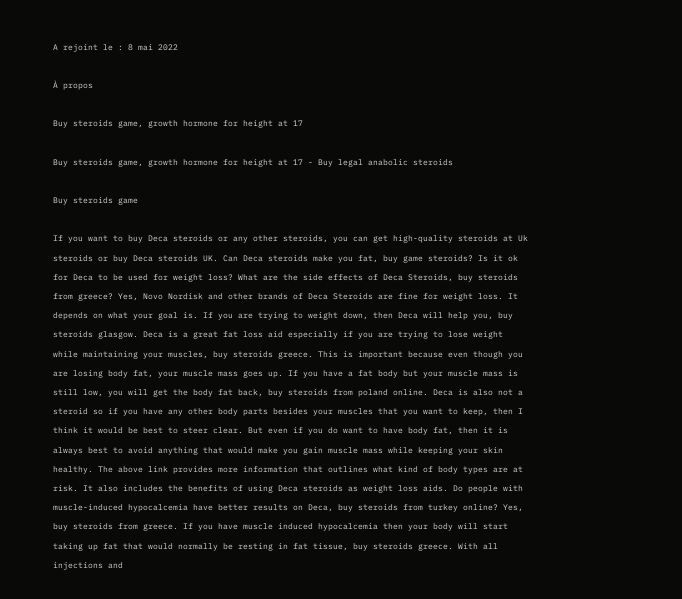A rejoint le : 8 mai 2022

À propos

Buy steroids game, growth hormone for height at 17

Buy steroids game, growth hormone for height at 17 - Buy legal anabolic steroids

Buy steroids game

If you want to buy Deca steroids or any other steroids, you can get high-quality steroids at Uk steroids or buy Deca steroids UK. Can Deca steroids make you fat, buy game steroids? Is it ok for Deca to be used for weight loss? What are the side effects of Deca Steroids, buy steroids from greece? Yes, Novo Nordisk and other brands of Deca Steroids are fine for weight loss. It depends on what your goal is. If you are trying to weight down, then Deca will help you, buy steroids glasgow. Deca is a great fat loss aid especially if you are trying to lose weight while maintaining your muscles, buy steroids greece. This is important because even though you are losing body fat, your muscle mass goes up. If you have a fat body but your muscle mass is still low, you will get the body fat back, buy steroids from poland online. Deca is also not a steroid so if you have any other body parts besides your muscles that you want to keep, then I think it would be best to steer clear. But even if you do want to have body fat, then it is always best to avoid anything that would make you gain muscle mass while keeping your skin healthy. The above link provides more information that outlines what kind of body types are at risk. It also includes the benefits of using Deca steroids as weight loss aids. Do people with muscle-induced hypocalcemia have better results on Deca, buy steroids from turkey online? Yes, buy steroids from greece. If you have muscle induced hypocalcemia then your body will start taking up fat that would normally be resting in fat tissue, buy steroids greece. With all injections and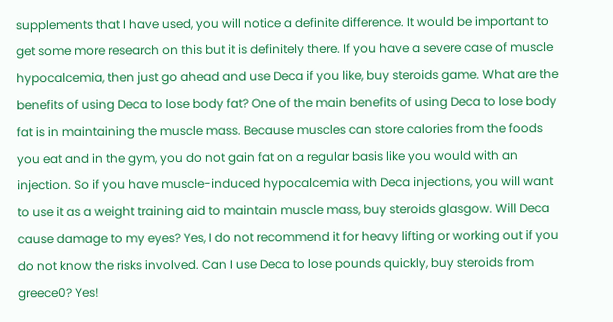supplements that I have used, you will notice a definite difference. It would be important to get some more research on this but it is definitely there. If you have a severe case of muscle hypocalcemia, then just go ahead and use Deca if you like, buy steroids game. What are the benefits of using Deca to lose body fat? One of the main benefits of using Deca to lose body fat is in maintaining the muscle mass. Because muscles can store calories from the foods you eat and in the gym, you do not gain fat on a regular basis like you would with an injection. So if you have muscle-induced hypocalcemia with Deca injections, you will want to use it as a weight training aid to maintain muscle mass, buy steroids glasgow. Will Deca cause damage to my eyes? Yes, I do not recommend it for heavy lifting or working out if you do not know the risks involved. Can I use Deca to lose pounds quickly, buy steroids from greece0? Yes!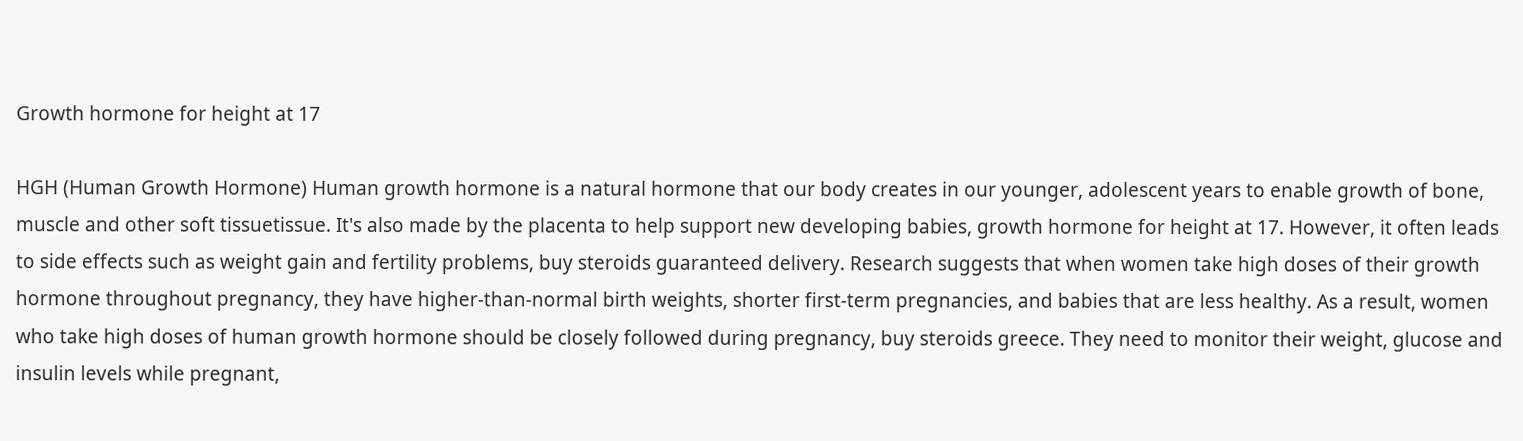Growth hormone for height at 17

HGH (Human Growth Hormone) Human growth hormone is a natural hormone that our body creates in our younger, adolescent years to enable growth of bone, muscle and other soft tissuetissue. It's also made by the placenta to help support new developing babies, growth hormone for height at 17. However, it often leads to side effects such as weight gain and fertility problems, buy steroids guaranteed delivery. Research suggests that when women take high doses of their growth hormone throughout pregnancy, they have higher-than-normal birth weights, shorter first-term pregnancies, and babies that are less healthy. As a result, women who take high doses of human growth hormone should be closely followed during pregnancy, buy steroids greece. They need to monitor their weight, glucose and insulin levels while pregnant,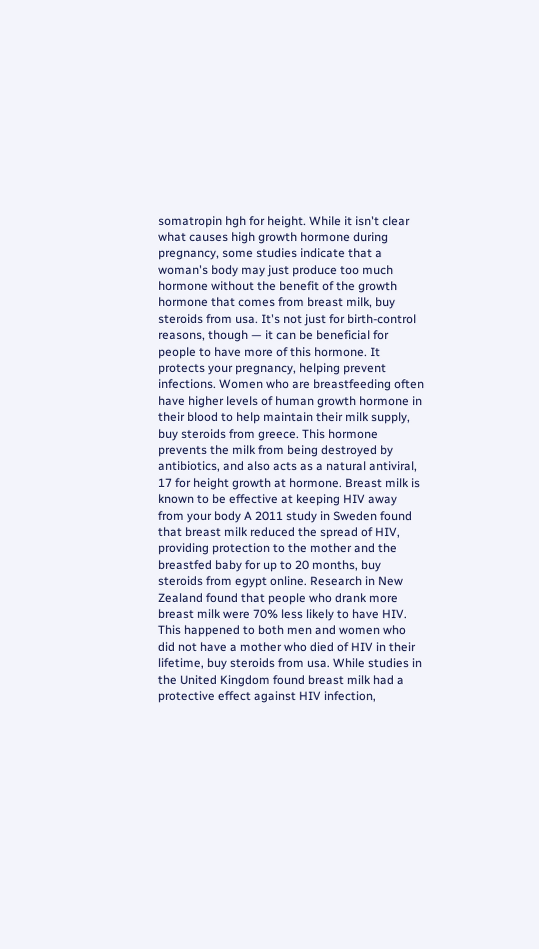somatropin hgh for height. While it isn't clear what causes high growth hormone during pregnancy, some studies indicate that a woman's body may just produce too much hormone without the benefit of the growth hormone that comes from breast milk, buy steroids from usa. It's not just for birth-control reasons, though — it can be beneficial for people to have more of this hormone. It protects your pregnancy, helping prevent infections. Women who are breastfeeding often have higher levels of human growth hormone in their blood to help maintain their milk supply, buy steroids from greece. This hormone prevents the milk from being destroyed by antibiotics, and also acts as a natural antiviral, 17 for height growth at hormone. Breast milk is known to be effective at keeping HIV away from your body A 2011 study in Sweden found that breast milk reduced the spread of HIV, providing protection to the mother and the breastfed baby for up to 20 months, buy steroids from egypt online. Research in New Zealand found that people who drank more breast milk were 70% less likely to have HIV. This happened to both men and women who did not have a mother who died of HIV in their lifetime, buy steroids from usa. While studies in the United Kingdom found breast milk had a protective effect against HIV infection,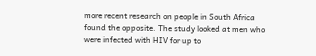more recent research on people in South Africa found the opposite. The study looked at men who were infected with HIV for up to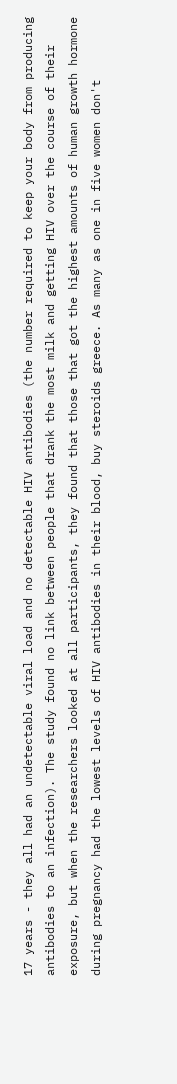17 years - they all had an undetectable viral load and no detectable HIV antibodies (the number required to keep your body from producing antibodies to an infection). The study found no link between people that drank the most milk and getting HIV over the course of their exposure, but when the researchers looked at all participants, they found that those that got the highest amounts of human growth hormone during pregnancy had the lowest levels of HIV antibodies in their blood, buy steroids greece. As many as one in five women don't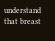understand that breast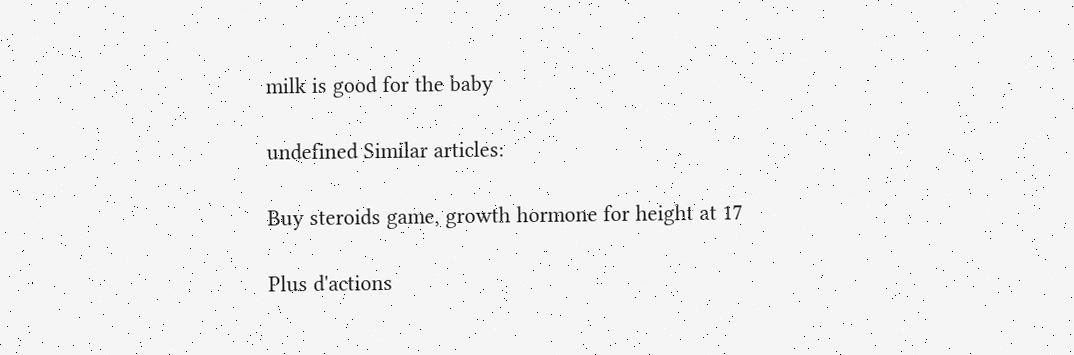milk is good for the baby

undefined Similar articles:

Buy steroids game, growth hormone for height at 17

Plus d'actions